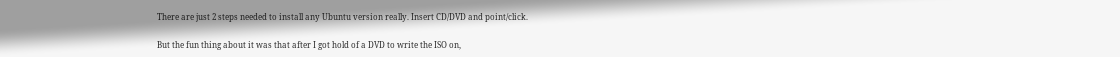There are just 2 steps needed to install any Ubuntu version really. Insert CD/DVD and point/click.

But the fun thing about it was that after I got hold of a DVD to write the ISO on,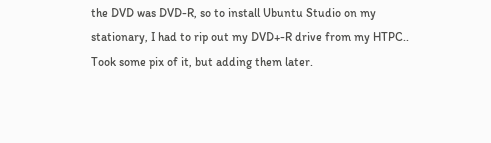the DVD was DVD-R, so to install Ubuntu Studio on my stationary, I had to rip out my DVD+-R drive from my HTPC.. Took some pix of it, but adding them later.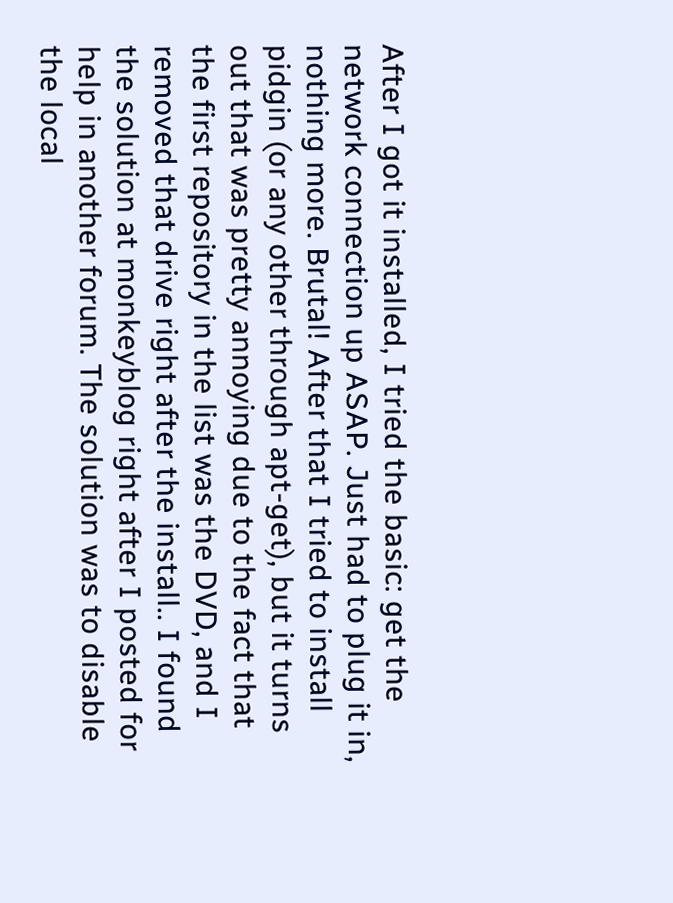After I got it installed, I tried the basic: get the network connection up ASAP. Just had to plug it in, nothing more. Brutal! After that I tried to install pidgin (or any other through apt-get), but it turns out that was pretty annoying due to the fact that the first repository in the list was the DVD, and I removed that drive right after the install.. I found the solution at monkeyblog right after I posted for help in another forum. The solution was to disable the local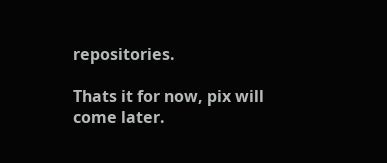repositories.

Thats it for now, pix will come later.